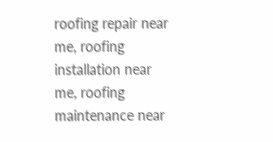roofing repair near me, roofing installation near me, roofing maintenance near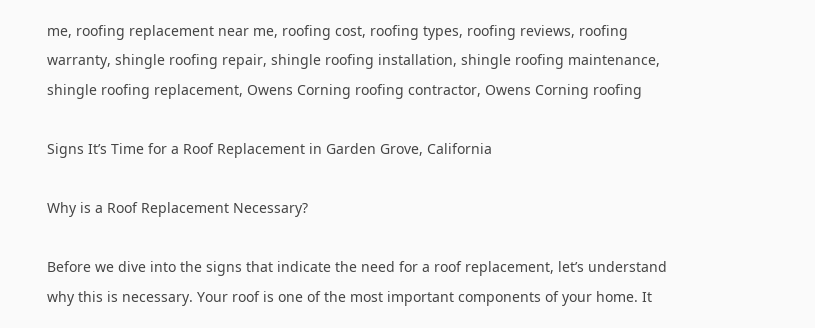me, roofing replacement near me, roofing cost, roofing types, roofing reviews, roofing warranty, shingle roofing repair, shingle roofing installation, shingle roofing maintenance, shingle roofing replacement, Owens Corning roofing contractor, Owens Corning roofing

Signs It’s Time for a Roof Replacement in Garden Grove, California

Why is a Roof Replacement Necessary?

Before we dive into the signs that indicate the need for a roof replacement, let’s understand why this is necessary. Your roof is one of the most important components of your home. It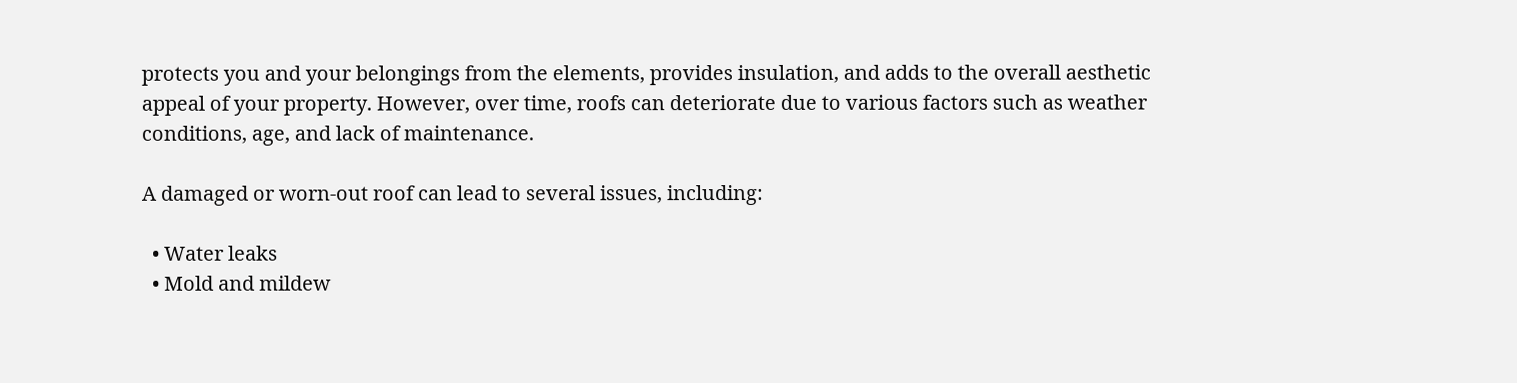protects you and your belongings from the elements, provides insulation, and adds to the overall aesthetic appeal of your property. However, over time, roofs can deteriorate due to various factors such as weather conditions, age, and lack of maintenance.

A damaged or worn-out roof can lead to several issues, including:

  • Water leaks
  • Mold and mildew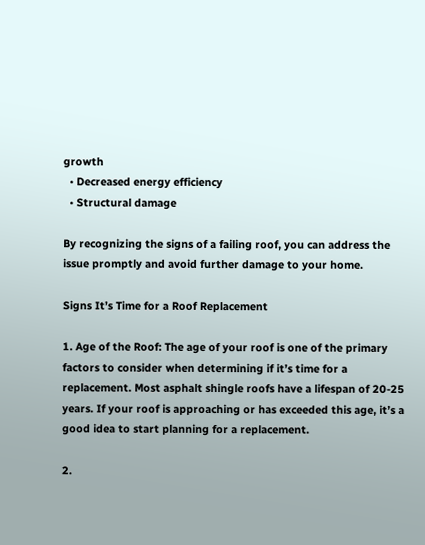growth
  • Decreased energy efficiency
  • Structural damage

By recognizing the signs of a failing roof, you can address the issue promptly and avoid further damage to your home.

Signs It’s Time for a Roof Replacement

1. Age of the Roof: The age of your roof is one of the primary factors to consider when determining if it’s time for a replacement. Most asphalt shingle roofs have a lifespan of 20-25 years. If your roof is approaching or has exceeded this age, it’s a good idea to start planning for a replacement.

2.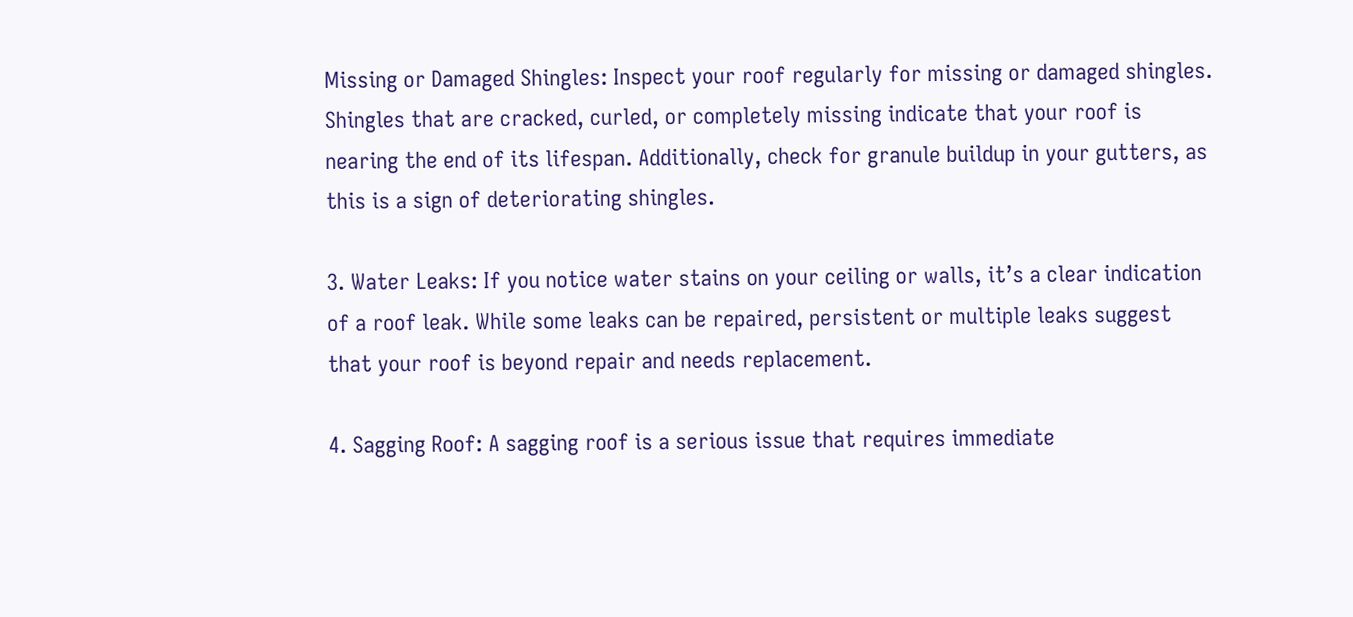Missing or Damaged Shingles: Inspect your roof regularly for missing or damaged shingles. Shingles that are cracked, curled, or completely missing indicate that your roof is nearing the end of its lifespan. Additionally, check for granule buildup in your gutters, as this is a sign of deteriorating shingles.

3. Water Leaks: If you notice water stains on your ceiling or walls, it’s a clear indication of a roof leak. While some leaks can be repaired, persistent or multiple leaks suggest that your roof is beyond repair and needs replacement.

4. Sagging Roof: A sagging roof is a serious issue that requires immediate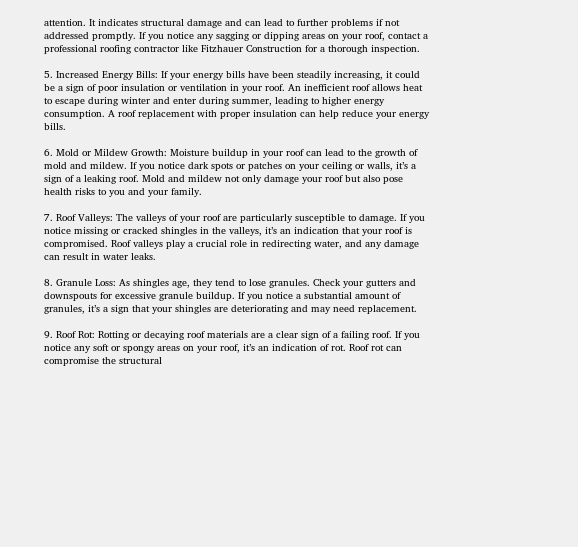attention. It indicates structural damage and can lead to further problems if not addressed promptly. If you notice any sagging or dipping areas on your roof, contact a professional roofing contractor like Fitzhauer Construction for a thorough inspection.

5. Increased Energy Bills: If your energy bills have been steadily increasing, it could be a sign of poor insulation or ventilation in your roof. An inefficient roof allows heat to escape during winter and enter during summer, leading to higher energy consumption. A roof replacement with proper insulation can help reduce your energy bills.

6. Mold or Mildew Growth: Moisture buildup in your roof can lead to the growth of mold and mildew. If you notice dark spots or patches on your ceiling or walls, it’s a sign of a leaking roof. Mold and mildew not only damage your roof but also pose health risks to you and your family.

7. Roof Valleys: The valleys of your roof are particularly susceptible to damage. If you notice missing or cracked shingles in the valleys, it’s an indication that your roof is compromised. Roof valleys play a crucial role in redirecting water, and any damage can result in water leaks.

8. Granule Loss: As shingles age, they tend to lose granules. Check your gutters and downspouts for excessive granule buildup. If you notice a substantial amount of granules, it’s a sign that your shingles are deteriorating and may need replacement.

9. Roof Rot: Rotting or decaying roof materials are a clear sign of a failing roof. If you notice any soft or spongy areas on your roof, it’s an indication of rot. Roof rot can compromise the structural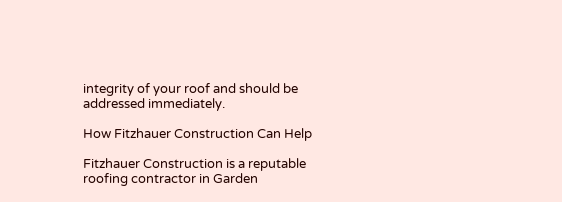integrity of your roof and should be addressed immediately.

How Fitzhauer Construction Can Help

Fitzhauer Construction is a reputable roofing contractor in Garden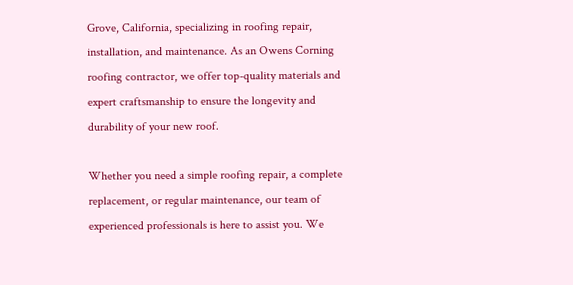Grove, California, specializing in roofing repair, installation, and maintenance. As an Owens Corning roofing contractor, we offer top-quality materials and expert craftsmanship to ensure the longevity and durability of your new roof.

Whether you need a simple roofing repair, a complete replacement, or regular maintenance, our team of experienced professionals is here to assist you. We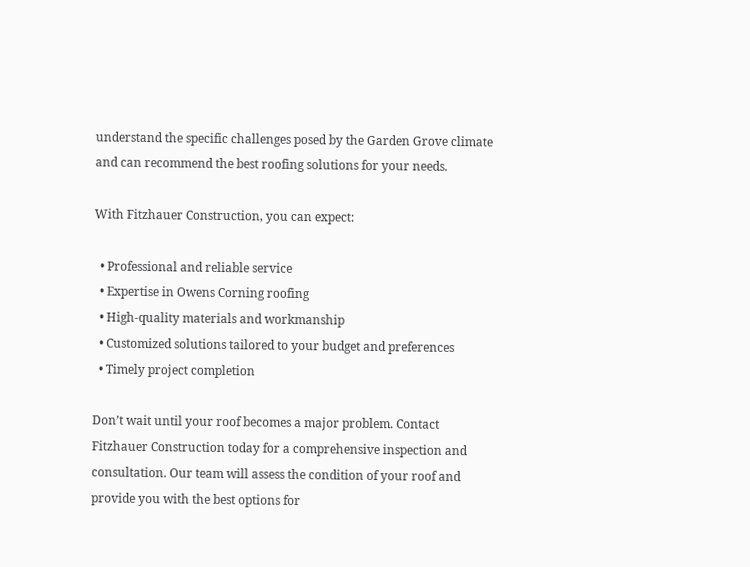understand the specific challenges posed by the Garden Grove climate and can recommend the best roofing solutions for your needs.

With Fitzhauer Construction, you can expect:

  • Professional and reliable service
  • Expertise in Owens Corning roofing
  • High-quality materials and workmanship
  • Customized solutions tailored to your budget and preferences
  • Timely project completion

Don’t wait until your roof becomes a major problem. Contact Fitzhauer Construction today for a comprehensive inspection and consultation. Our team will assess the condition of your roof and provide you with the best options for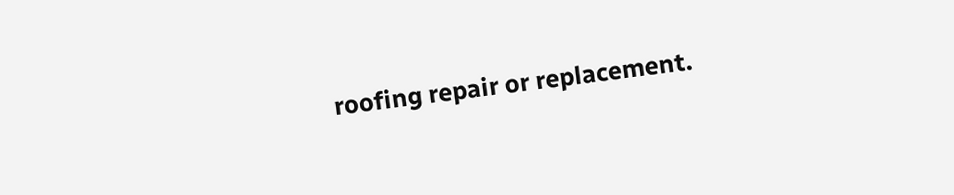roofing repair or replacement.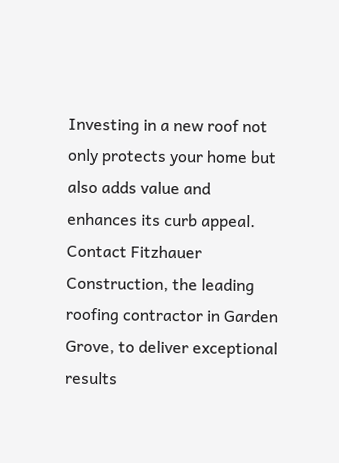Investing in a new roof not only protects your home but also adds value and enhances its curb appeal. Contact Fitzhauer Construction, the leading roofing contractor in Garden Grove, to deliver exceptional results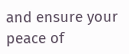and ensure your peace of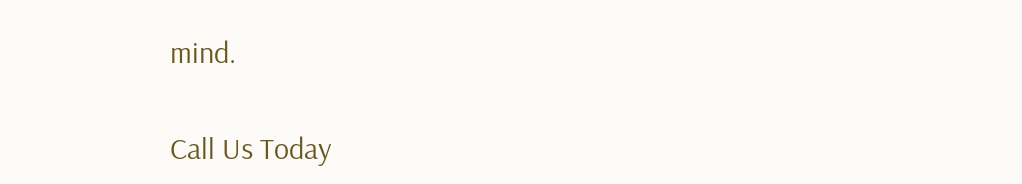mind.

Call Us Today